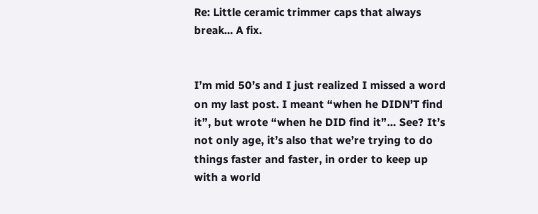Re: Little ceramic trimmer caps that always break... A fix.


I’m mid 50’s and I just realized I missed a word on my last post. I meant “when he DIDN’T find it”, but wrote “when he DID find it”... See? It’s not only age, it’s also that we’re trying to do things faster and faster, in order to keep up with a world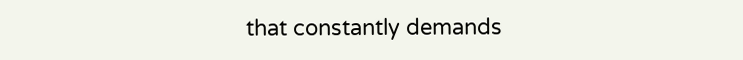that constantly demands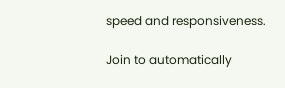speed and responsiveness.

Join to automatically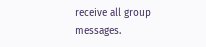receive all group messages.